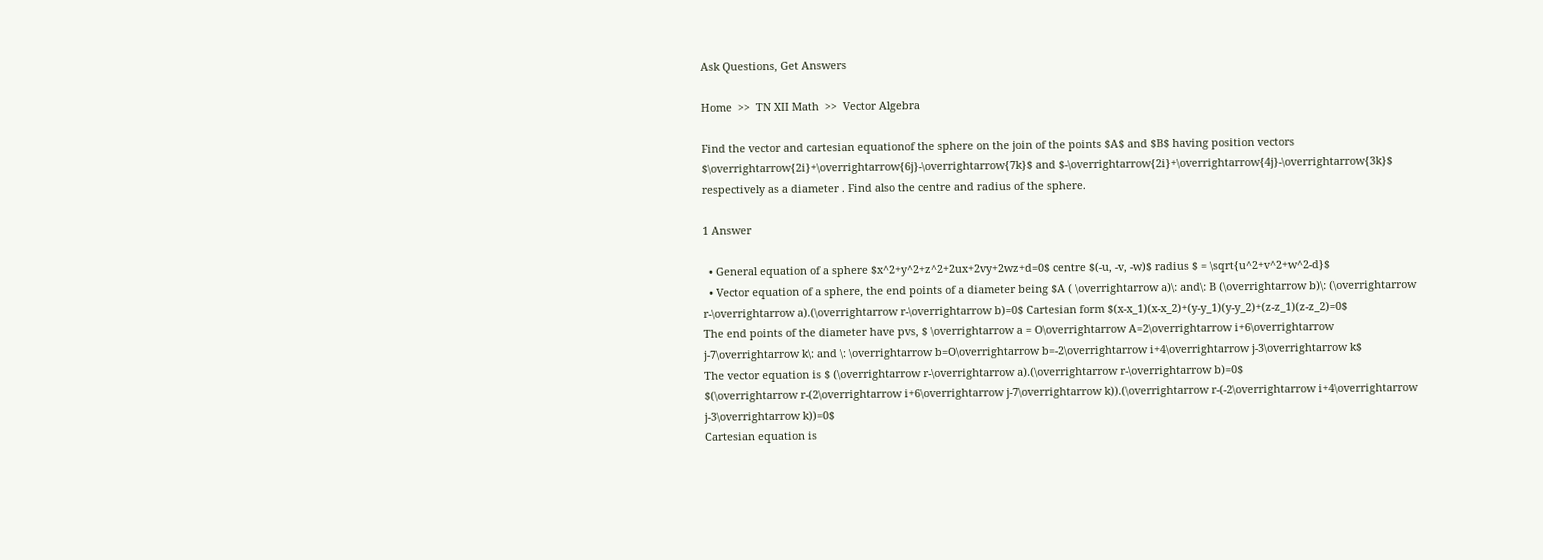Ask Questions, Get Answers

Home  >>  TN XII Math  >>  Vector Algebra

Find the vector and cartesian equationof the sphere on the join of the points $A$ and $B$ having position vectors $\overrightarrow{2i}+\overrightarrow{6j}-\overrightarrow{7k}$ and $-\overrightarrow{2i}+\overrightarrow{4j}-\overrightarrow{3k}$ respectively as a diameter . Find also the centre and radius of the sphere.

1 Answer

  • General equation of a sphere $x^2+y^2+z^2+2ux+2vy+2wz+d=0$ centre $(-u, -v, -w)$ radius $ = \sqrt{u^2+v^2+w^2-d}$
  • Vector equation of a sphere, the end points of a diameter being $A ( \overrightarrow a)\: and\: B (\overrightarrow b)\: (\overrightarrow r-\overrightarrow a).(\overrightarrow r-\overrightarrow b)=0$ Cartesian form $(x-x_1)(x-x_2)+(y-y_1)(y-y_2)+(z-z_1)(z-z_2)=0$
The end points of the diameter have pvs, $ \overrightarrow a = O\overrightarrow A=2\overrightarrow i+6\overrightarrow j-7\overrightarrow k\: and \: \overrightarrow b=O\overrightarrow b=-2\overrightarrow i+4\overrightarrow j-3\overrightarrow k$
The vector equation is $ (\overrightarrow r-\overrightarrow a).(\overrightarrow r-\overrightarrow b)=0$
$(\overrightarrow r-(2\overrightarrow i+6\overrightarrow j-7\overrightarrow k)).(\overrightarrow r-(-2\overrightarrow i+4\overrightarrow j-3\overrightarrow k))=0$
Cartesian equation is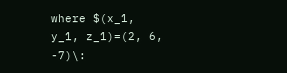where $(x_1, y_1, z_1)=(2, 6, -7)\: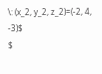\: (x_2, y_2, z_2)=(-2, 4, -3)$
$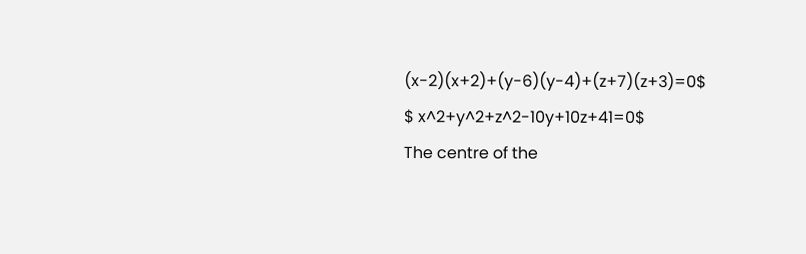(x-2)(x+2)+(y-6)(y-4)+(z+7)(z+3)=0$
$ x^2+y^2+z^2-10y+10z+41=0$
The centre of the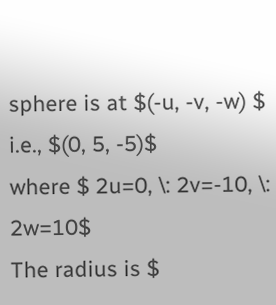sphere is at $(-u, -v, -w) $ i.e., $(0, 5, -5)$
where $ 2u=0, \: 2v=-10, \: 2w=10$
The radius is $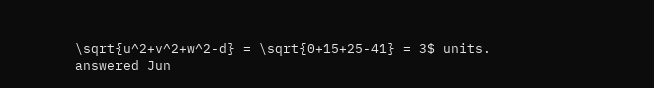\sqrt{u^2+v^2+w^2-d} = \sqrt{0+15+25-41} = 3$ units.
answered Jun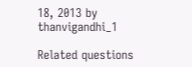18, 2013 by thanvigandhi_1

Related questions